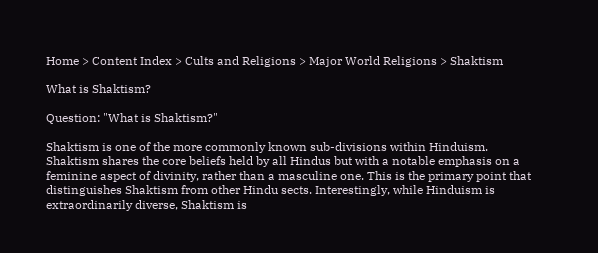Home > Content Index > Cults and Religions > Major World Religions > Shaktism

What is Shaktism?

Question: "What is Shaktism?"

Shaktism is one of the more commonly known sub-divisions within Hinduism. Shaktism shares the core beliefs held by all Hindus but with a notable emphasis on a feminine aspect of divinity, rather than a masculine one. This is the primary point that distinguishes Shaktism from other Hindu sects. Interestingly, while Hinduism is extraordinarily diverse, Shaktism is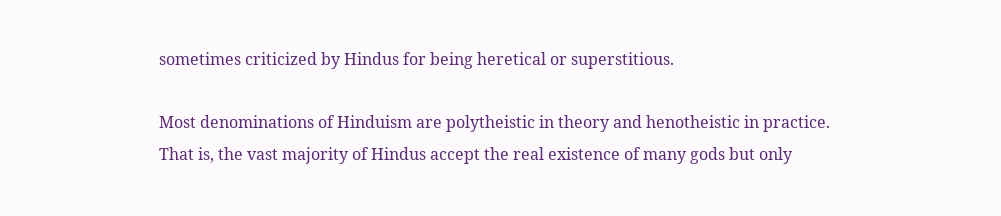sometimes criticized by Hindus for being heretical or superstitious.

Most denominations of Hinduism are polytheistic in theory and henotheistic in practice. That is, the vast majority of Hindus accept the real existence of many gods but only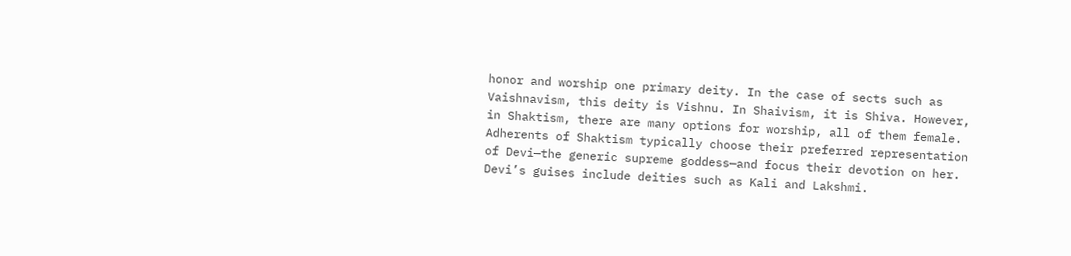honor and worship one primary deity. In the case of sects such as Vaishnavism, this deity is Vishnu. In Shaivism, it is Shiva. However, in Shaktism, there are many options for worship, all of them female. Adherents of Shaktism typically choose their preferred representation of Devi—the generic supreme goddess—and focus their devotion on her. Devi’s guises include deities such as Kali and Lakshmi.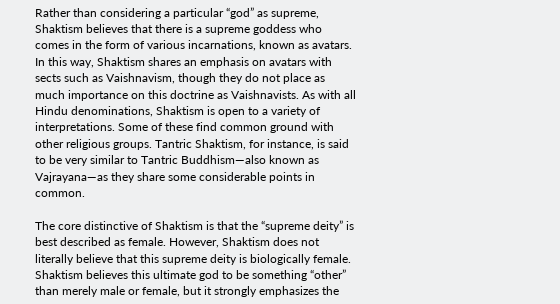Rather than considering a particular “god” as supreme, Shaktism believes that there is a supreme goddess who comes in the form of various incarnations, known as avatars. In this way, Shaktism shares an emphasis on avatars with sects such as Vaishnavism, though they do not place as much importance on this doctrine as Vaishnavists. As with all Hindu denominations, Shaktism is open to a variety of interpretations. Some of these find common ground with other religious groups. Tantric Shaktism, for instance, is said to be very similar to Tantric Buddhism—also known as Vajrayana—as they share some considerable points in common.

The core distinctive of Shaktism is that the “supreme deity” is best described as female. However, Shaktism does not literally believe that this supreme deity is biologically female. Shaktism believes this ultimate god to be something “other” than merely male or female, but it strongly emphasizes the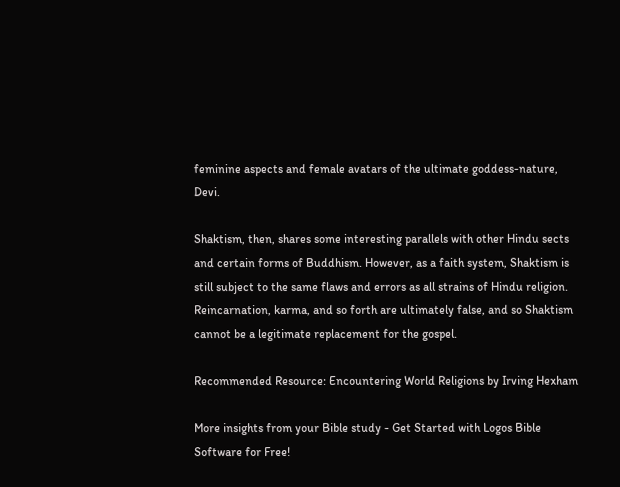feminine aspects and female avatars of the ultimate goddess-nature, Devi.

Shaktism, then, shares some interesting parallels with other Hindu sects and certain forms of Buddhism. However, as a faith system, Shaktism is still subject to the same flaws and errors as all strains of Hindu religion. Reincarnation, karma, and so forth are ultimately false, and so Shaktism cannot be a legitimate replacement for the gospel.

Recommended Resource: Encountering World Religions by Irving Hexham

More insights from your Bible study - Get Started with Logos Bible Software for Free!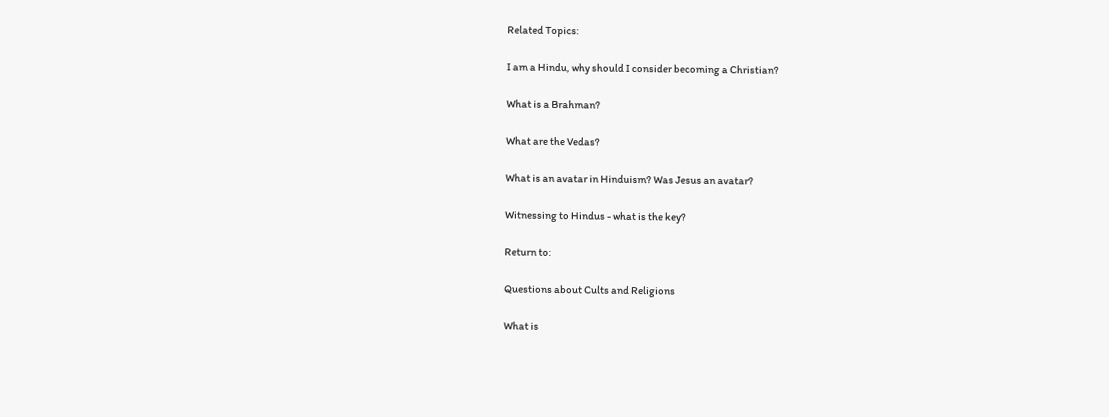Related Topics:

I am a Hindu, why should I consider becoming a Christian?

What is a Brahman?

What are the Vedas?

What is an avatar in Hinduism? Was Jesus an avatar?

Witnessing to Hindus - what is the key?

Return to:

Questions about Cults and Religions

What is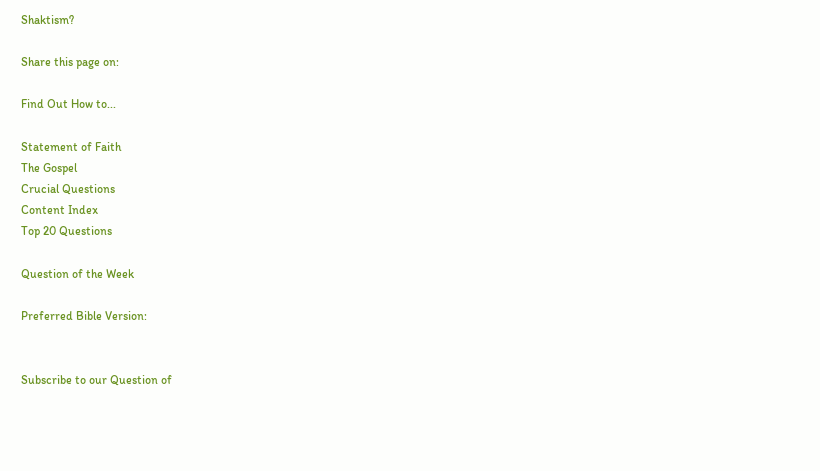Shaktism?

Share this page on:

Find Out How to...

Statement of Faith
The Gospel
Crucial Questions
Content Index
Top 20 Questions

Question of the Week

Preferred Bible Version:


Subscribe to our Question of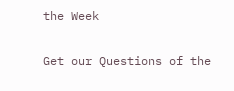the Week

Get our Questions of the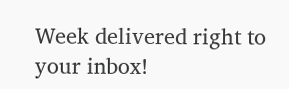Week delivered right to your inbox!